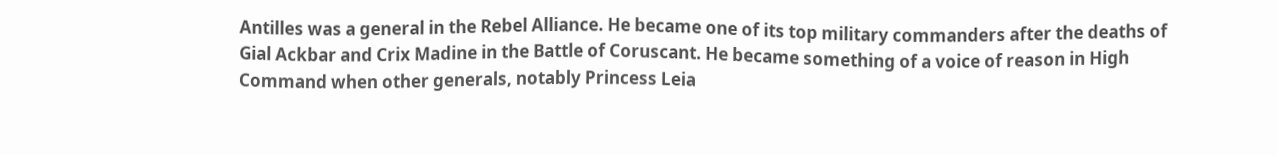Antilles was a general in the Rebel Alliance. He became one of its top military commanders after the deaths of Gial Ackbar and Crix Madine in the Battle of Coruscant. He became something of a voice of reason in High Command when other generals, notably Princess Leia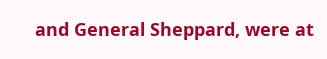and General Sheppard, were at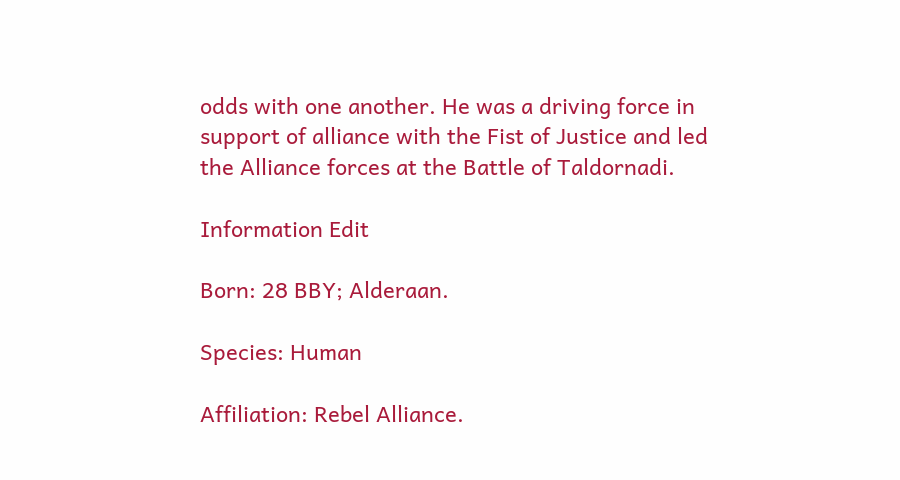odds with one another. He was a driving force in support of alliance with the Fist of Justice and led the Alliance forces at the Battle of Taldornadi.

Information Edit

Born: 28 BBY; Alderaan.

Species: Human

Affiliation: Rebel Alliance.